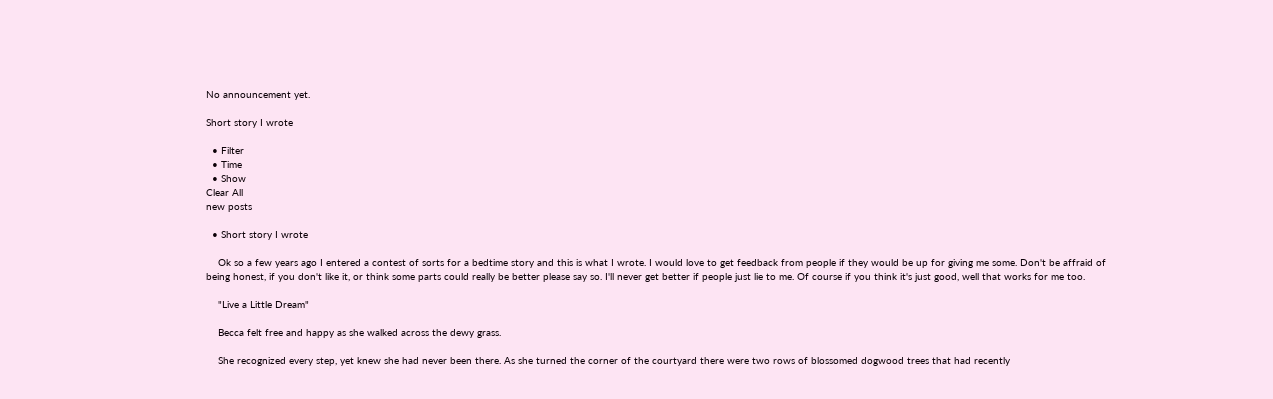No announcement yet.

Short story I wrote

  • Filter
  • Time
  • Show
Clear All
new posts

  • Short story I wrote

    Ok so a few years ago I entered a contest of sorts for a bedtime story and this is what I wrote. I would love to get feedback from people if they would be up for giving me some. Don't be affraid of being honest, if you don't like it, or think some parts could really be better please say so. I'll never get better if people just lie to me. Of course if you think it's just good, well that works for me too.

    "Live a Little Dream"

    Becca felt free and happy as she walked across the dewy grass.

    She recognized every step, yet knew she had never been there. As she turned the corner of the courtyard there were two rows of blossomed dogwood trees that had recently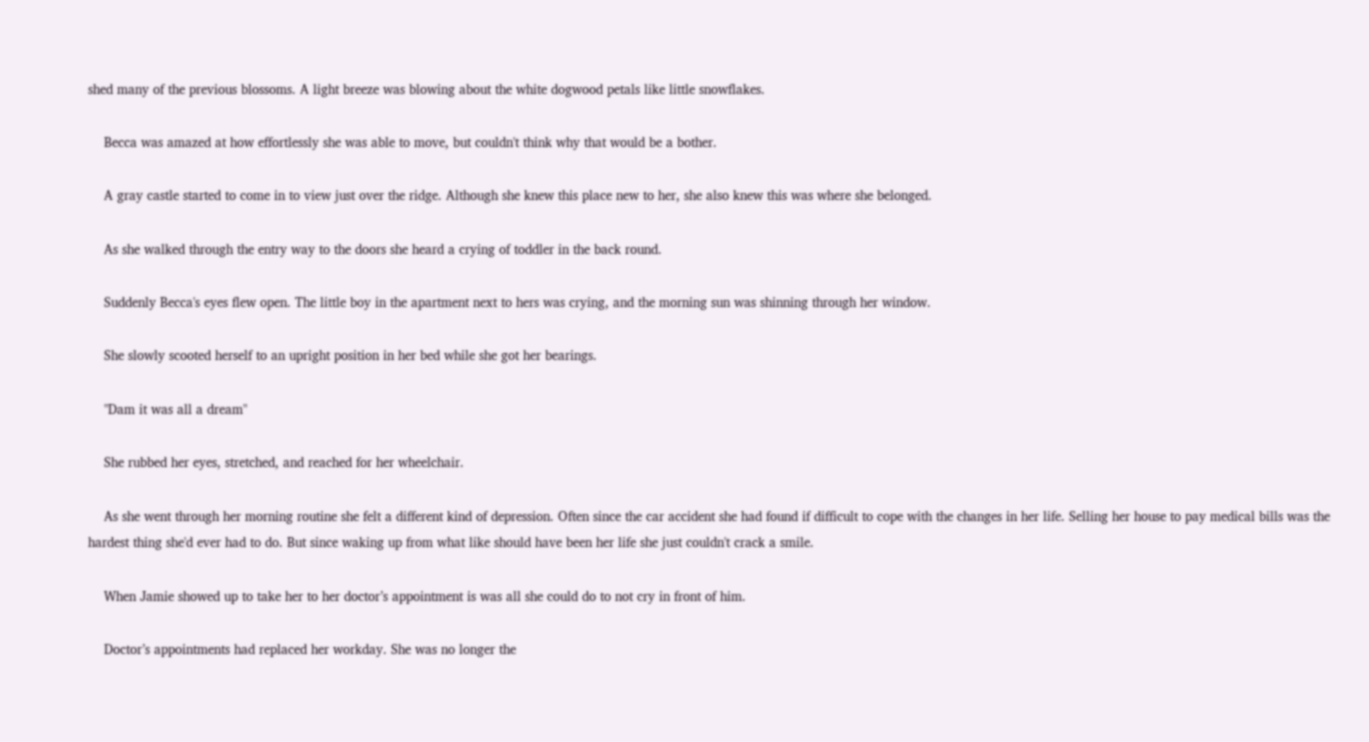shed many of the previous blossoms. A light breeze was blowing about the white dogwood petals like little snowflakes.

    Becca was amazed at how effortlessly she was able to move, but couldn't think why that would be a bother.

    A gray castle started to come in to view just over the ridge. Although she knew this place new to her, she also knew this was where she belonged.

    As she walked through the entry way to the doors she heard a crying of toddler in the back round.

    Suddenly Becca's eyes flew open. The little boy in the apartment next to hers was crying, and the morning sun was shinning through her window.

    She slowly scooted herself to an upright position in her bed while she got her bearings.

    "Dam it was all a dream"

    She rubbed her eyes, stretched, and reached for her wheelchair.

    As she went through her morning routine she felt a different kind of depression. Often since the car accident she had found if difficult to cope with the changes in her life. Selling her house to pay medical bills was the hardest thing she'd ever had to do. But since waking up from what like should have been her life she just couldn't crack a smile.

    When Jamie showed up to take her to her doctor’s appointment is was all she could do to not cry in front of him.

    Doctor’s appointments had replaced her workday. She was no longer the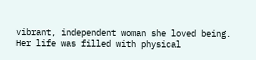vibrant, independent woman she loved being. Her life was filled with physical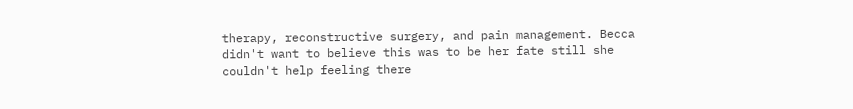therapy, reconstructive surgery, and pain management. Becca didn't want to believe this was to be her fate still she couldn't help feeling there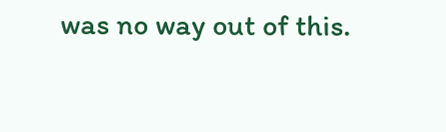was no way out of this.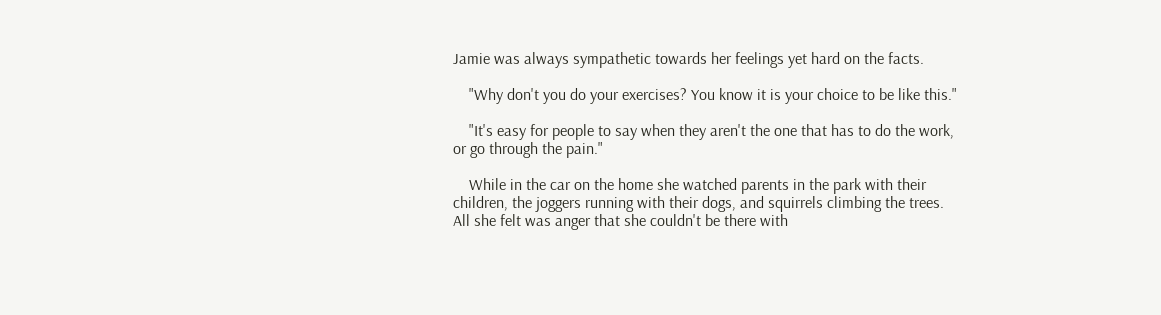Jamie was always sympathetic towards her feelings yet hard on the facts.

    "Why don't you do your exercises? You know it is your choice to be like this."

    "It's easy for people to say when they aren't the one that has to do the work, or go through the pain."

    While in the car on the home she watched parents in the park with their children, the joggers running with their dogs, and squirrels climbing the trees. All she felt was anger that she couldn't be there with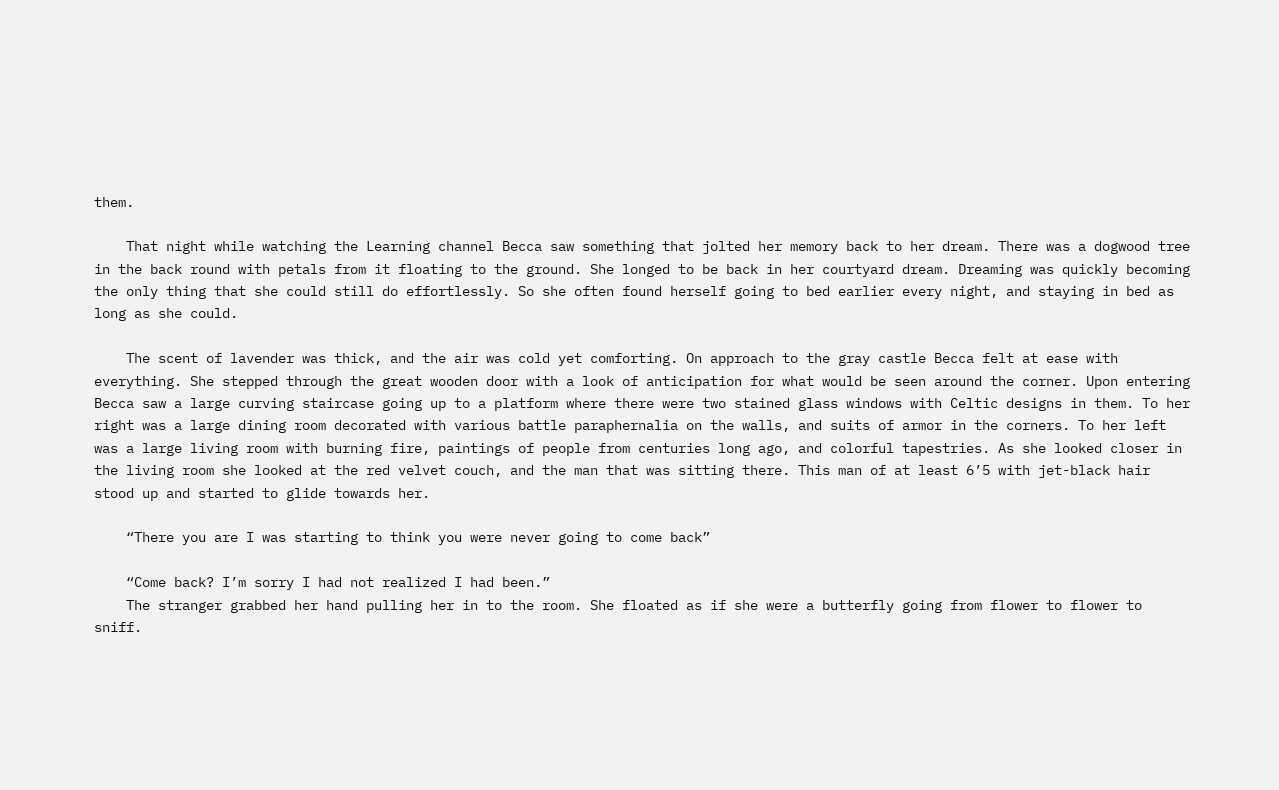them.

    That night while watching the Learning channel Becca saw something that jolted her memory back to her dream. There was a dogwood tree in the back round with petals from it floating to the ground. She longed to be back in her courtyard dream. Dreaming was quickly becoming the only thing that she could still do effortlessly. So she often found herself going to bed earlier every night, and staying in bed as long as she could.

    The scent of lavender was thick, and the air was cold yet comforting. On approach to the gray castle Becca felt at ease with everything. She stepped through the great wooden door with a look of anticipation for what would be seen around the corner. Upon entering Becca saw a large curving staircase going up to a platform where there were two stained glass windows with Celtic designs in them. To her right was a large dining room decorated with various battle paraphernalia on the walls, and suits of armor in the corners. To her left was a large living room with burning fire, paintings of people from centuries long ago, and colorful tapestries. As she looked closer in the living room she looked at the red velvet couch, and the man that was sitting there. This man of at least 6’5 with jet-black hair stood up and started to glide towards her.

    “There you are I was starting to think you were never going to come back”

    “Come back? I’m sorry I had not realized I had been.”
    The stranger grabbed her hand pulling her in to the room. She floated as if she were a butterfly going from flower to flower to sniff.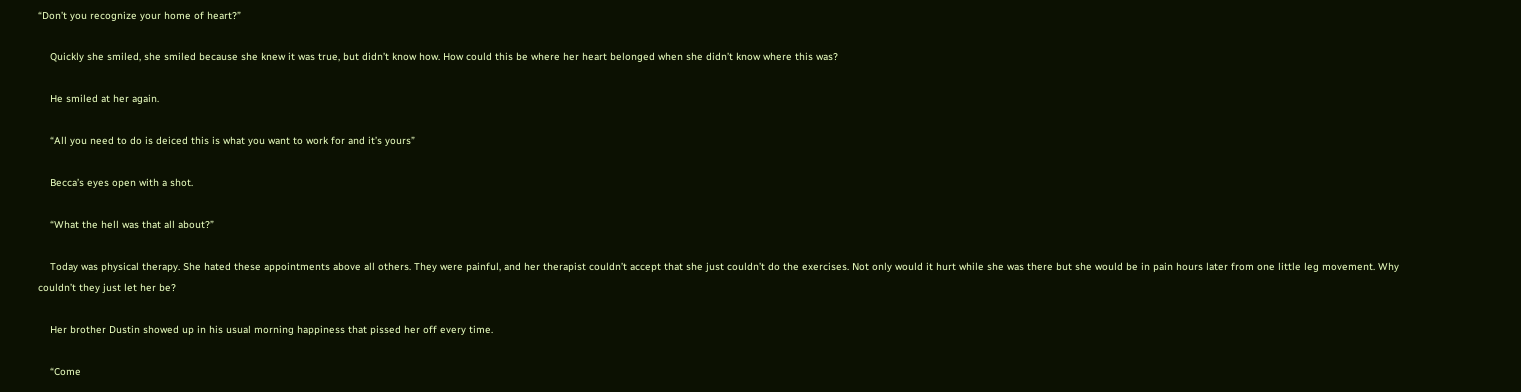“Don’t you recognize your home of heart?”

    Quickly she smiled, she smiled because she knew it was true, but didn’t know how. How could this be where her heart belonged when she didn’t know where this was?

    He smiled at her again.

    “All you need to do is deiced this is what you want to work for and it’s yours”

    Becca’s eyes open with a shot.

    “What the hell was that all about?”

    Today was physical therapy. She hated these appointments above all others. They were painful, and her therapist couldn’t accept that she just couldn’t do the exercises. Not only would it hurt while she was there but she would be in pain hours later from one little leg movement. Why couldn’t they just let her be?

    Her brother Dustin showed up in his usual morning happiness that pissed her off every time.

    “Come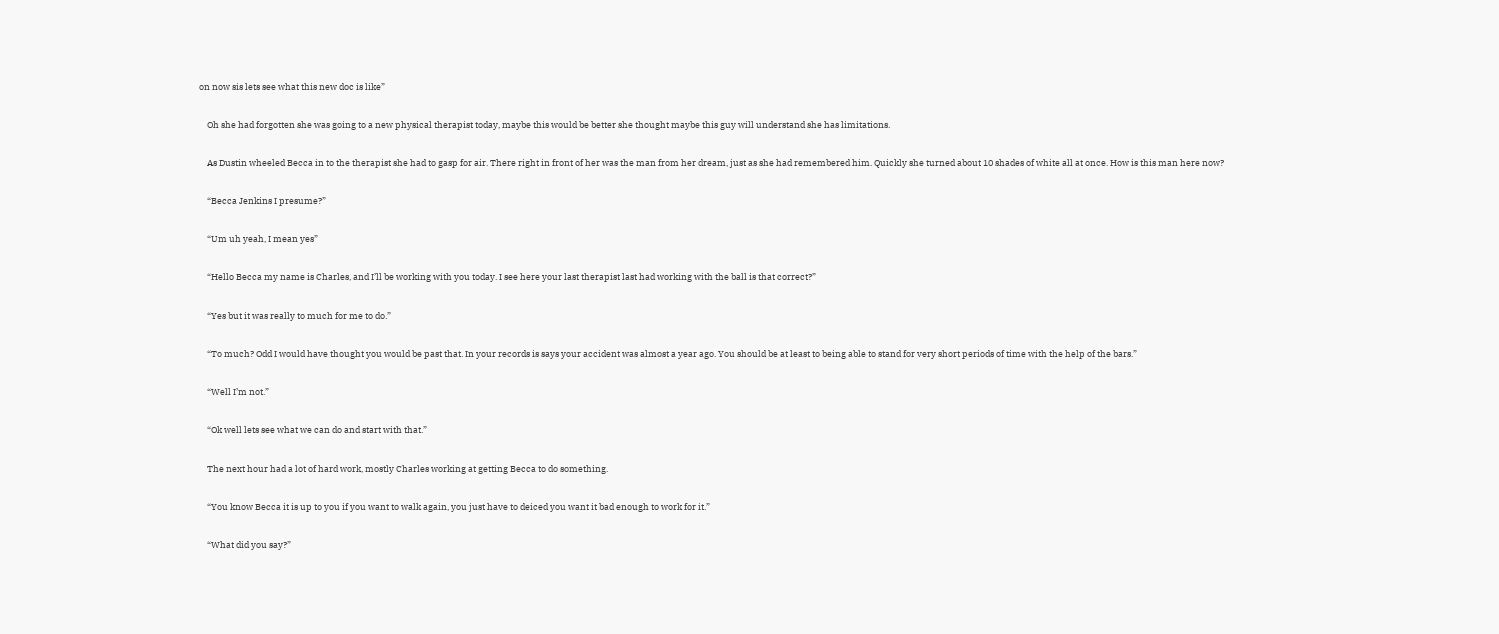on now sis lets see what this new doc is like”

    Oh she had forgotten she was going to a new physical therapist today, maybe this would be better she thought maybe this guy will understand she has limitations.

    As Dustin wheeled Becca in to the therapist she had to gasp for air. There right in front of her was the man from her dream, just as she had remembered him. Quickly she turned about 10 shades of white all at once. How is this man here now?

    “Becca Jenkins I presume?”

    “Um uh yeah, I mean yes”

    “Hello Becca my name is Charles, and I’ll be working with you today. I see here your last therapist last had working with the ball is that correct?”

    “Yes but it was really to much for me to do.”

    “To much? Odd I would have thought you would be past that. In your records is says your accident was almost a year ago. You should be at least to being able to stand for very short periods of time with the help of the bars.”

    “Well I’m not.”

    “Ok well lets see what we can do and start with that.”

    The next hour had a lot of hard work, mostly Charles working at getting Becca to do something.

    “You know Becca it is up to you if you want to walk again, you just have to deiced you want it bad enough to work for it.”

    “What did you say?”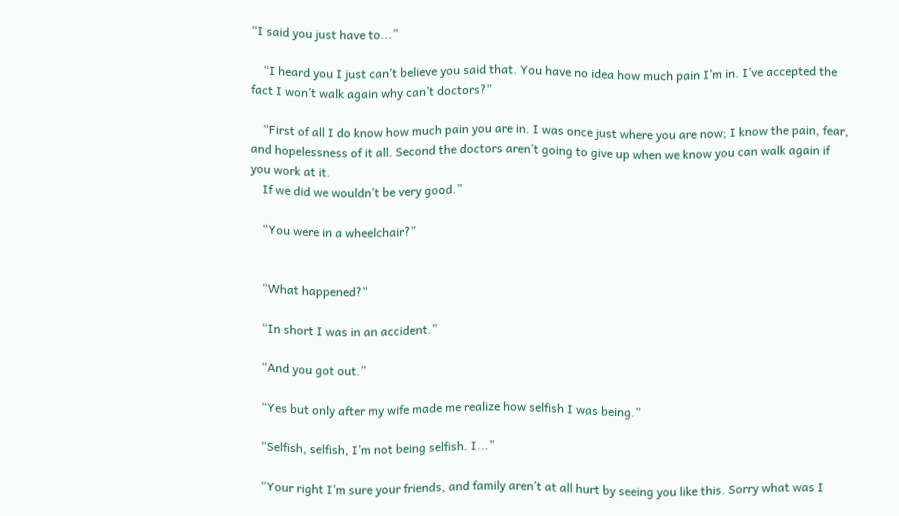“I said you just have to...”

    “I heard you I just can’t believe you said that. You have no idea how much pain I’m in. I’ve accepted the fact I won’t walk again why can’t doctors?”

    “First of all I do know how much pain you are in. I was once just where you are now; I know the pain, fear, and hopelessness of it all. Second the doctors aren’t going to give up when we know you can walk again if you work at it.
    If we did we wouldn’t be very good.”

    “You were in a wheelchair?”


    “What happened?”

    “In short I was in an accident.”

    “And you got out.”

    “Yes but only after my wife made me realize how selfish I was being.”

    “Selfish, selfish, I’m not being selfish. I...”

    “Your right I’m sure your friends, and family aren’t at all hurt by seeing you like this. Sorry what was I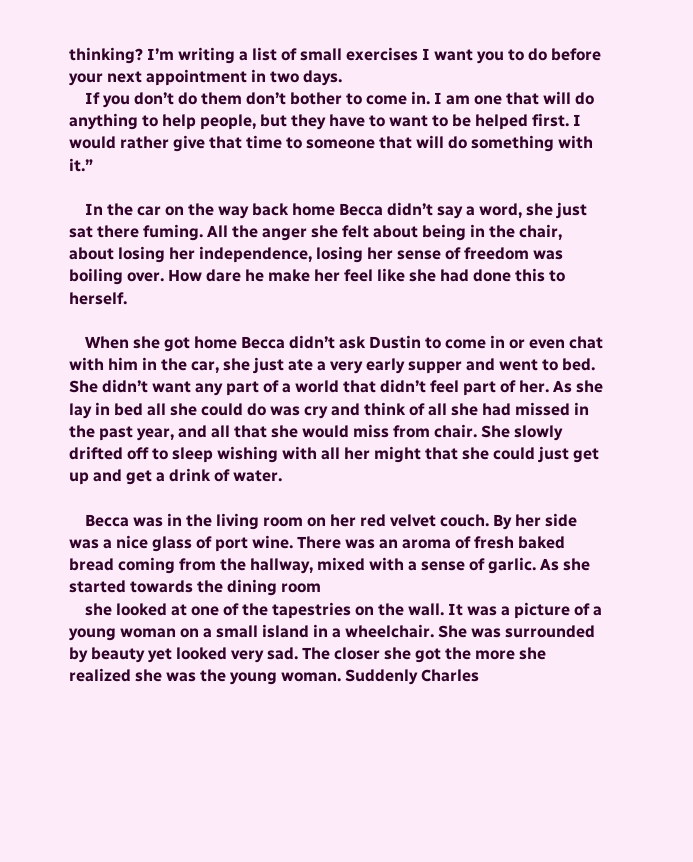thinking? I’m writing a list of small exercises I want you to do before your next appointment in two days.
    If you don’t do them don’t bother to come in. I am one that will do anything to help people, but they have to want to be helped first. I would rather give that time to someone that will do something with it.”

    In the car on the way back home Becca didn’t say a word, she just sat there fuming. All the anger she felt about being in the chair, about losing her independence, losing her sense of freedom was boiling over. How dare he make her feel like she had done this to herself.

    When she got home Becca didn’t ask Dustin to come in or even chat with him in the car, she just ate a very early supper and went to bed. She didn’t want any part of a world that didn’t feel part of her. As she lay in bed all she could do was cry and think of all she had missed in the past year, and all that she would miss from chair. She slowly drifted off to sleep wishing with all her might that she could just get up and get a drink of water.

    Becca was in the living room on her red velvet couch. By her side was a nice glass of port wine. There was an aroma of fresh baked bread coming from the hallway, mixed with a sense of garlic. As she started towards the dining room
    she looked at one of the tapestries on the wall. It was a picture of a young woman on a small island in a wheelchair. She was surrounded by beauty yet looked very sad. The closer she got the more she realized she was the young woman. Suddenly Charles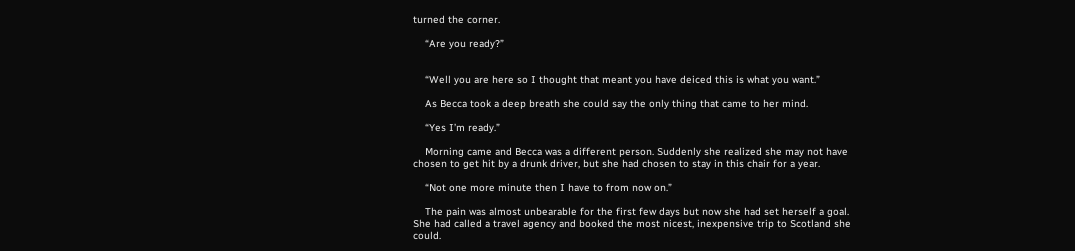turned the corner.

    “Are you ready?”


    “Well you are here so I thought that meant you have deiced this is what you want.”

    As Becca took a deep breath she could say the only thing that came to her mind.

    “Yes I’m ready.”

    Morning came and Becca was a different person. Suddenly she realized she may not have chosen to get hit by a drunk driver, but she had chosen to stay in this chair for a year.

    “Not one more minute then I have to from now on.”

    The pain was almost unbearable for the first few days but now she had set herself a goal. She had called a travel agency and booked the most nicest, inexpensive trip to Scotland she could.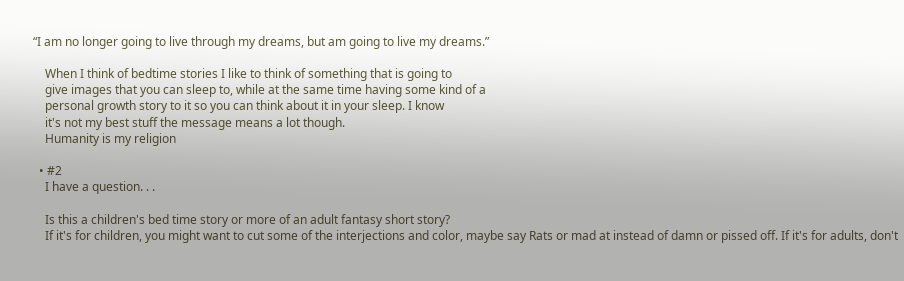“I am no longer going to live through my dreams, but am going to live my dreams.”

    When I think of bedtime stories I like to think of something that is going to
    give images that you can sleep to, while at the same time having some kind of a
    personal growth story to it so you can think about it in your sleep. I know
    it's not my best stuff the message means a lot though.
    Humanity is my religion

  • #2
    I have a question. . .

    Is this a children's bed time story or more of an adult fantasy short story?
    If it's for children, you might want to cut some of the interjections and color, maybe say Rats or mad at instead of damn or pissed off. If it's for adults, don't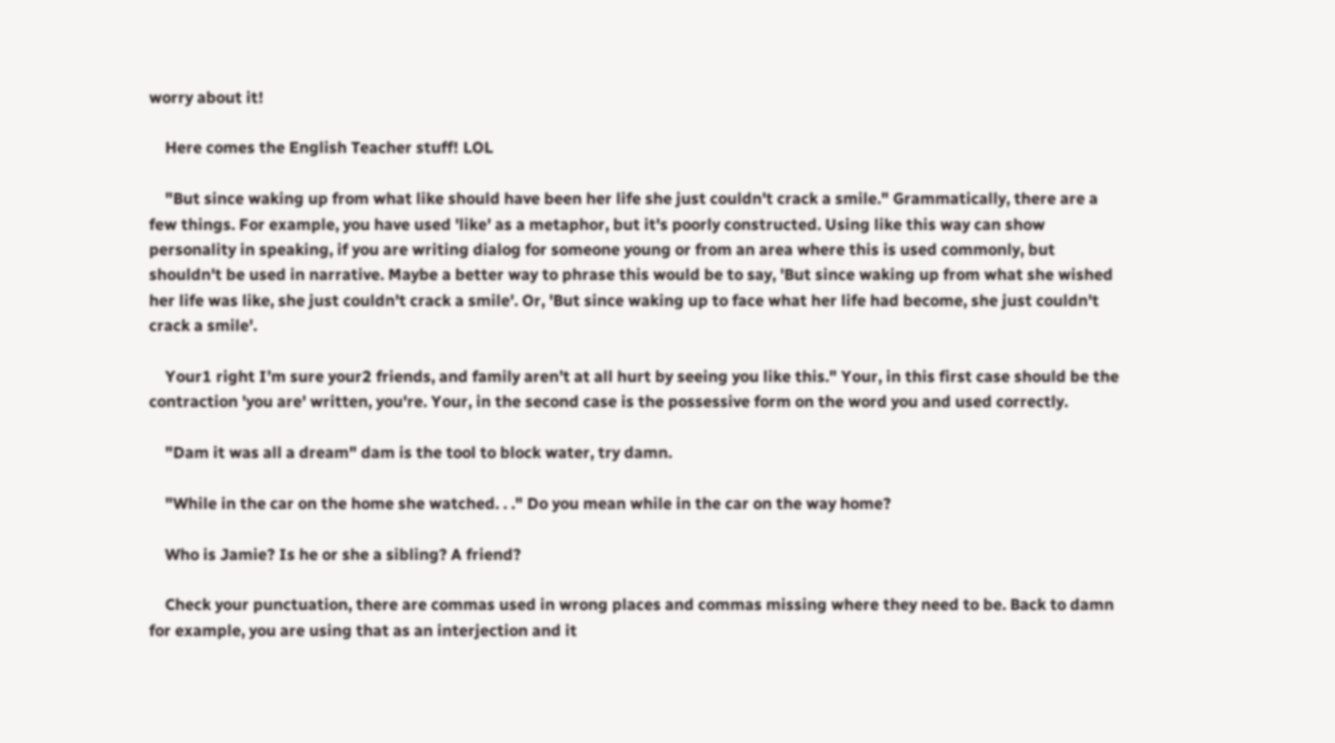worry about it!

    Here comes the English Teacher stuff! LOL

    "But since waking up from what like should have been her life she just couldn't crack a smile." Grammatically, there are a few things. For example, you have used 'like' as a metaphor, but it's poorly constructed. Using like this way can show personality in speaking, if you are writing dialog for someone young or from an area where this is used commonly, but shouldn't be used in narrative. Maybe a better way to phrase this would be to say, 'But since waking up from what she wished her life was like, she just couldn't crack a smile'. Or, 'But since waking up to face what her life had become, she just couldn't crack a smile'.

    Your1 right I’m sure your2 friends, and family aren’t at all hurt by seeing you like this." Your, in this first case should be the contraction 'you are' written, you're. Your, in the second case is the possessive form on the word you and used correctly.

    "Dam it was all a dream" dam is the tool to block water, try damn.

    "While in the car on the home she watched. . ." Do you mean while in the car on the way home?

    Who is Jamie? Is he or she a sibling? A friend?

    Check your punctuation, there are commas used in wrong places and commas missing where they need to be. Back to damn for example, you are using that as an interjection and it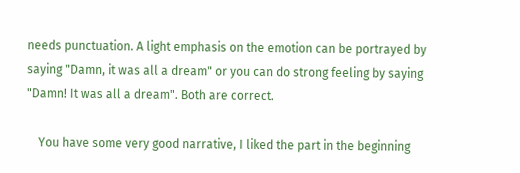needs punctuation. A light emphasis on the emotion can be portrayed by saying "Damn, it was all a dream" or you can do strong feeling by saying "Damn! It was all a dream". Both are correct.

    You have some very good narrative, I liked the part in the beginning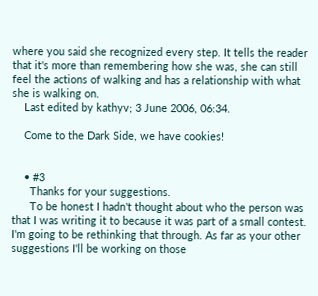where you said she recognized every step. It tells the reader that it's more than remembering how she was, she can still feel the actions of walking and has a relationship with what she is walking on.
    Last edited by kathyv; 3 June 2006, 06:34.

    Come to the Dark Side, we have cookies!


    • #3
      Thanks for your suggestions.
      To be honest I hadn't thought about who the person was that I was writing it to because it was part of a small contest. I'm going to be rethinking that through. As far as your other suggestions I'll be working on those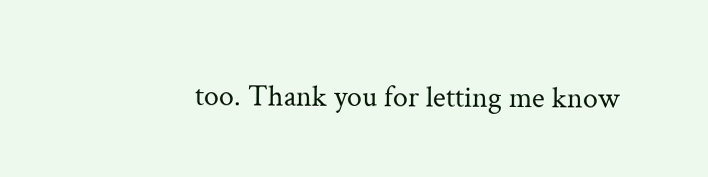too. Thank you for letting me know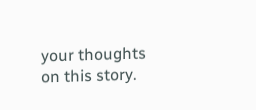your thoughts on this story.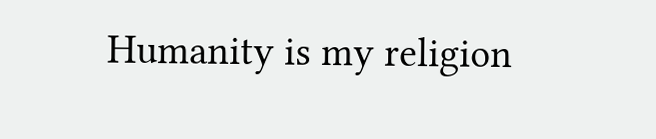Humanity is my religion